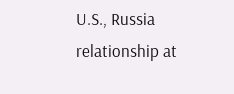U.S., Russia relationship at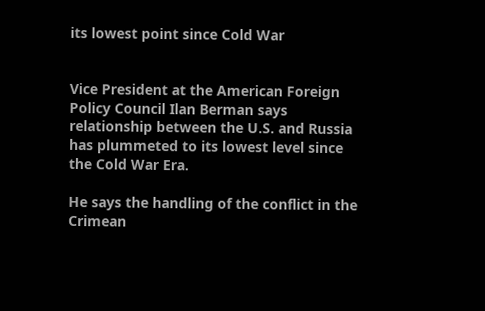its lowest point since Cold War


Vice President at the American Foreign Policy Council Ilan Berman says relationship between the U.S. and Russia has plummeted to its lowest level since the Cold War Era.

He says the handling of the conflict in the Crimean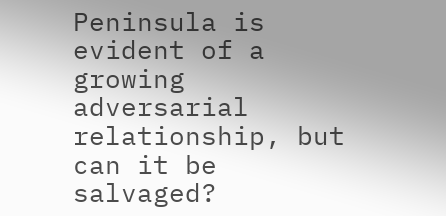Peninsula is evident of a growing adversarial relationship, but can it be salvaged?